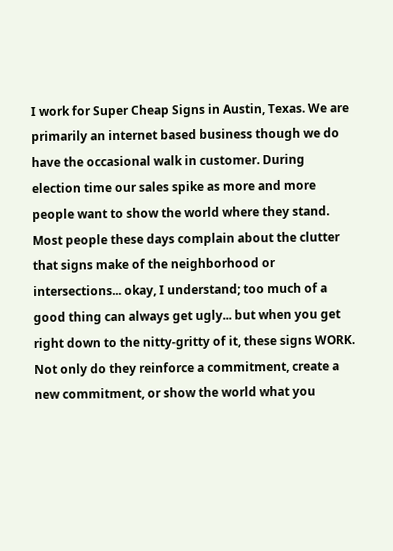I work for Super Cheap Signs in Austin, Texas. We are primarily an internet based business though we do have the occasional walk in customer. During election time our sales spike as more and more people want to show the world where they stand. Most people these days complain about the clutter that signs make of the neighborhood or intersections... okay, I understand; too much of a good thing can always get ugly... but when you get right down to the nitty-gritty of it, these signs WORK. Not only do they reinforce a commitment, create a new commitment, or show the world what you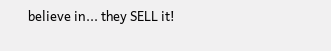believe in... they SELL it!